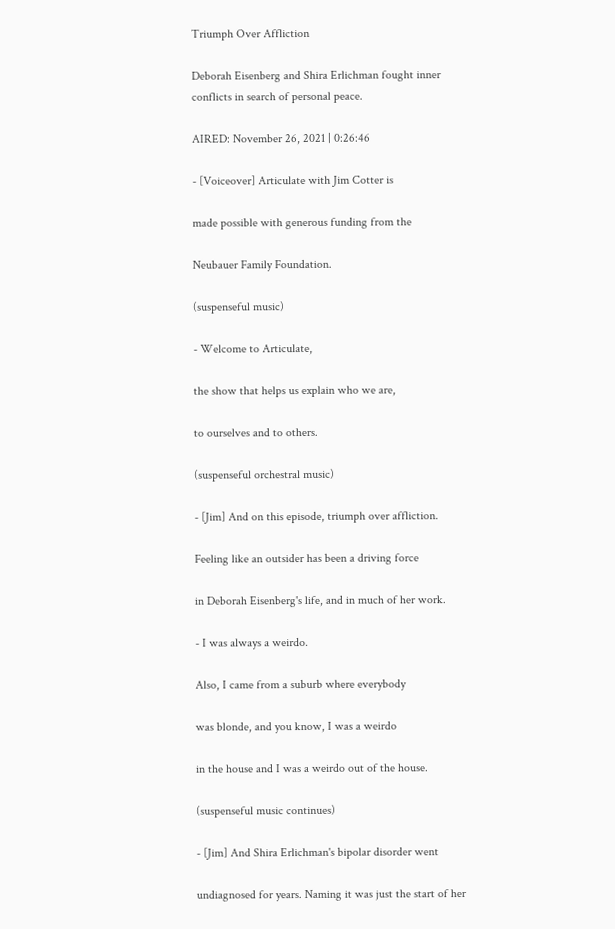Triumph Over Affliction

Deborah Eisenberg and Shira Erlichman fought inner conflicts in search of personal peace.

AIRED: November 26, 2021 | 0:26:46

- [Voiceover] Articulate with Jim Cotter is

made possible with generous funding from the

Neubauer Family Foundation.

(suspenseful music)

- Welcome to Articulate,

the show that helps us explain who we are,

to ourselves and to others.

(suspenseful orchestral music)

- [Jim] And on this episode, triumph over affliction.

Feeling like an outsider has been a driving force

in Deborah Eisenberg's life, and in much of her work.

- I was always a weirdo.

Also, I came from a suburb where everybody

was blonde, and you know, I was a weirdo

in the house and I was a weirdo out of the house.

(suspenseful music continues)

- [Jim] And Shira Erlichman's bipolar disorder went

undiagnosed for years. Naming it was just the start of her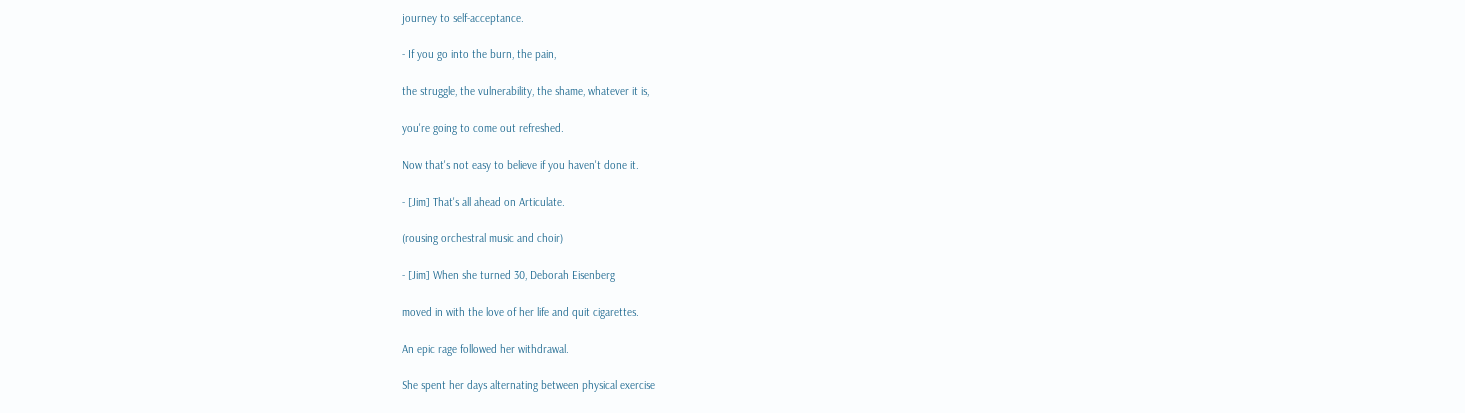journey to self-acceptance.

- If you go into the burn, the pain,

the struggle, the vulnerability, the shame, whatever it is,

you're going to come out refreshed.

Now that's not easy to believe if you haven't done it.

- [Jim] That's all ahead on Articulate.

(rousing orchestral music and choir)

- [Jim] When she turned 30, Deborah Eisenberg

moved in with the love of her life and quit cigarettes.

An epic rage followed her withdrawal.

She spent her days alternating between physical exercise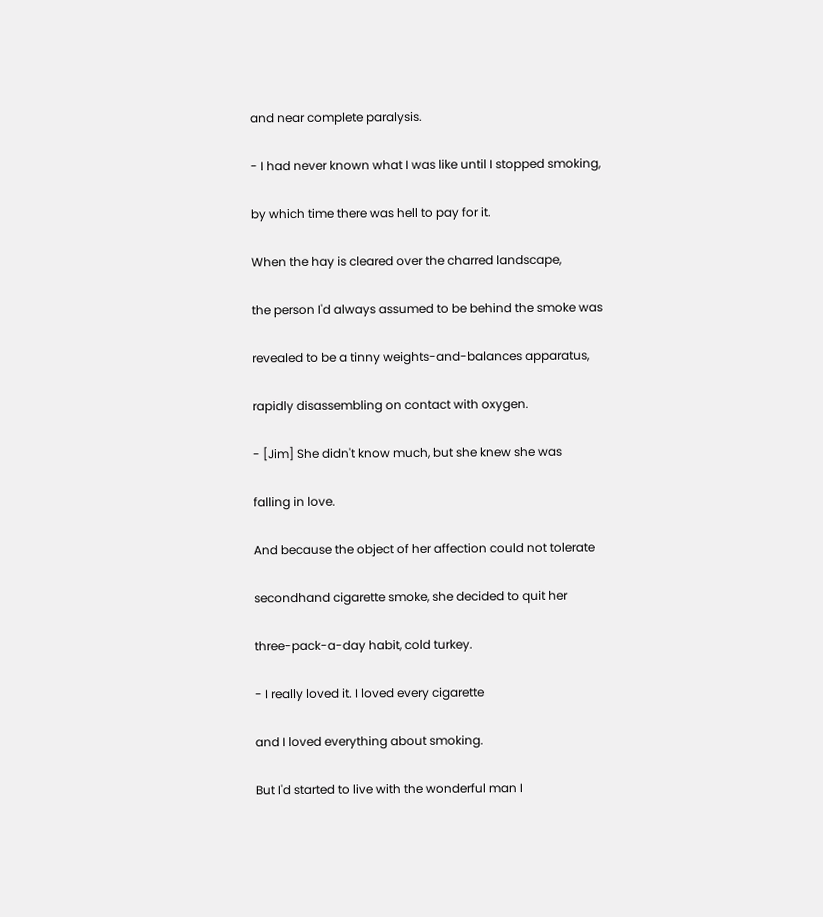and near complete paralysis.

- I had never known what I was like until I stopped smoking,

by which time there was hell to pay for it.

When the hay is cleared over the charred landscape,

the person I'd always assumed to be behind the smoke was

revealed to be a tinny weights-and-balances apparatus,

rapidly disassembling on contact with oxygen.

- [Jim] She didn't know much, but she knew she was

falling in love.

And because the object of her affection could not tolerate

secondhand cigarette smoke, she decided to quit her

three-pack-a-day habit, cold turkey.

- I really loved it. I loved every cigarette

and I loved everything about smoking.

But I'd started to live with the wonderful man I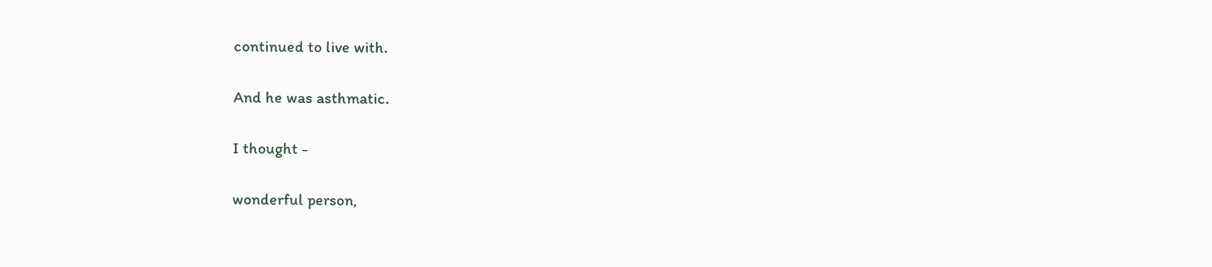continued to live with.

And he was asthmatic.

I thought -

wonderful person,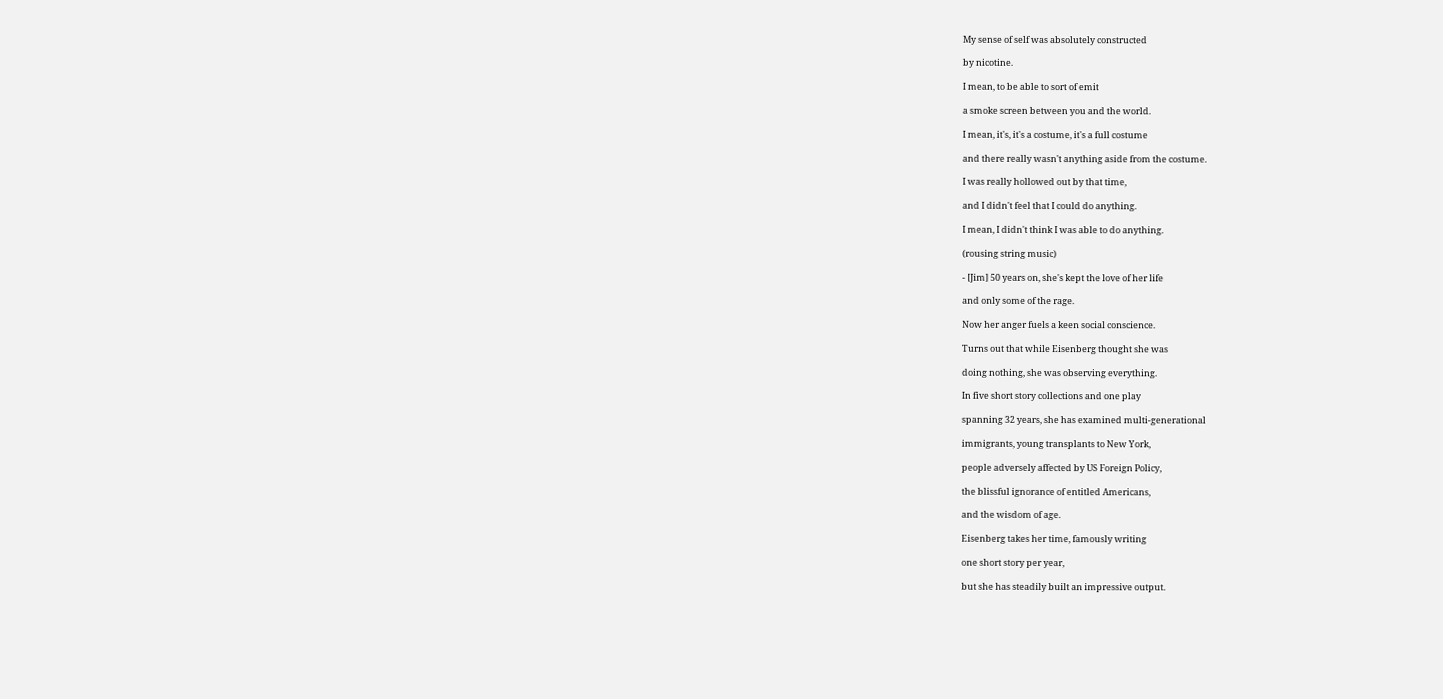My sense of self was absolutely constructed

by nicotine.

I mean, to be able to sort of emit

a smoke screen between you and the world.

I mean, it's, it's a costume, it's a full costume

and there really wasn't anything aside from the costume.

I was really hollowed out by that time,

and I didn't feel that I could do anything.

I mean, I didn't think I was able to do anything.

(rousing string music)

- [Jim] 50 years on, she's kept the love of her life

and only some of the rage.

Now her anger fuels a keen social conscience.

Turns out that while Eisenberg thought she was

doing nothing, she was observing everything.

In five short story collections and one play

spanning 32 years, she has examined multi-generational

immigrants, young transplants to New York,

people adversely affected by US Foreign Policy,

the blissful ignorance of entitled Americans,

and the wisdom of age.

Eisenberg takes her time, famously writing

one short story per year,

but she has steadily built an impressive output.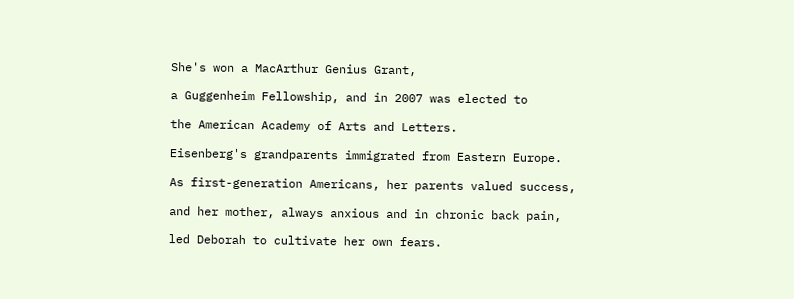She's won a MacArthur Genius Grant,

a Guggenheim Fellowship, and in 2007 was elected to

the American Academy of Arts and Letters.

Eisenberg's grandparents immigrated from Eastern Europe.

As first-generation Americans, her parents valued success,

and her mother, always anxious and in chronic back pain,

led Deborah to cultivate her own fears.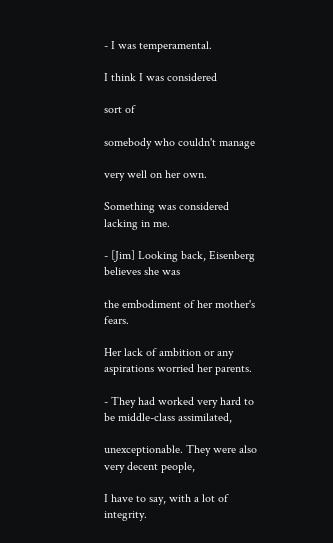- I was temperamental.

I think I was considered

sort of

somebody who couldn't manage

very well on her own.

Something was considered lacking in me.

- [Jim] Looking back, Eisenberg believes she was

the embodiment of her mother's fears.

Her lack of ambition or any aspirations worried her parents.

- They had worked very hard to be middle-class assimilated,

unexceptionable. They were also very decent people,

I have to say, with a lot of integrity.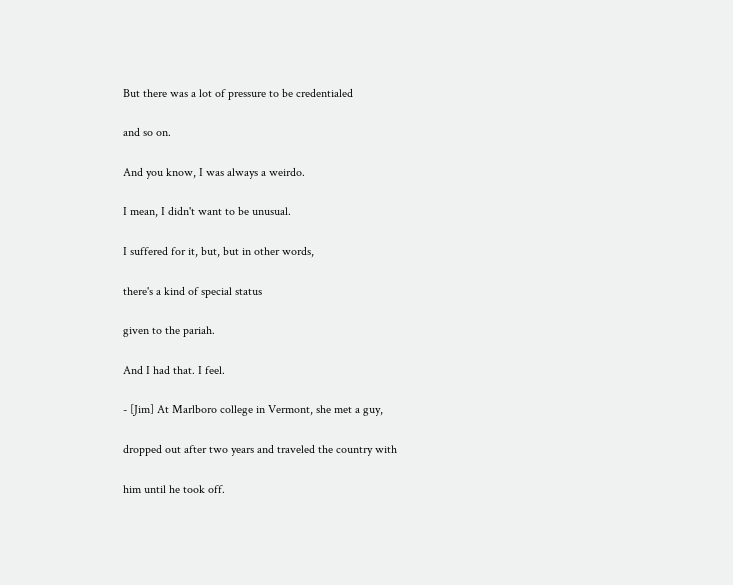But there was a lot of pressure to be credentialed

and so on.

And you know, I was always a weirdo.

I mean, I didn't want to be unusual.

I suffered for it, but, but in other words,

there's a kind of special status

given to the pariah.

And I had that. I feel.

- [Jim] At Marlboro college in Vermont, she met a guy,

dropped out after two years and traveled the country with

him until he took off.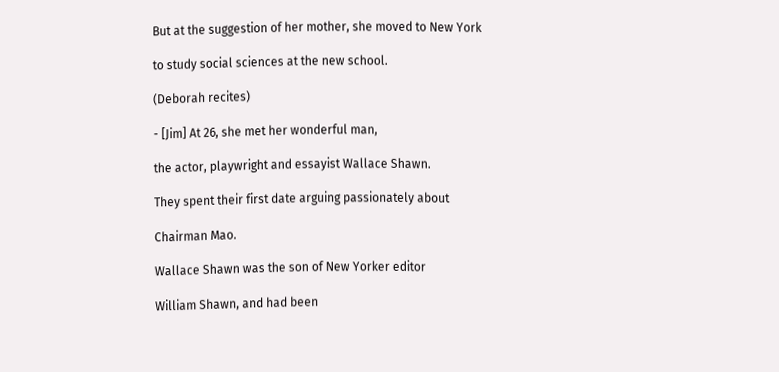But at the suggestion of her mother, she moved to New York

to study social sciences at the new school.

(Deborah recites)

- [Jim] At 26, she met her wonderful man,

the actor, playwright and essayist Wallace Shawn.

They spent their first date arguing passionately about

Chairman Mao.

Wallace Shawn was the son of New Yorker editor

William Shawn, and had been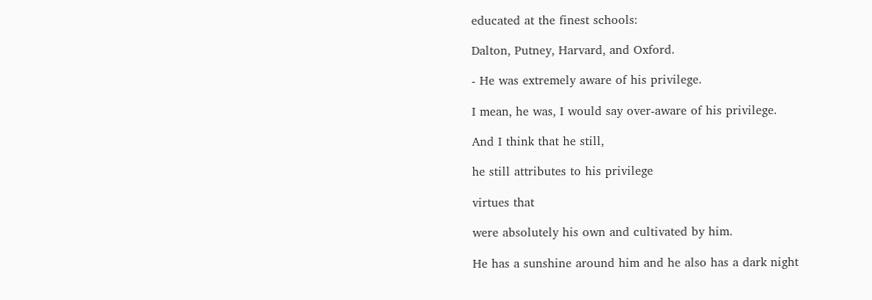educated at the finest schools:

Dalton, Putney, Harvard, and Oxford.

- He was extremely aware of his privilege.

I mean, he was, I would say over-aware of his privilege.

And I think that he still,

he still attributes to his privilege

virtues that

were absolutely his own and cultivated by him.

He has a sunshine around him and he also has a dark night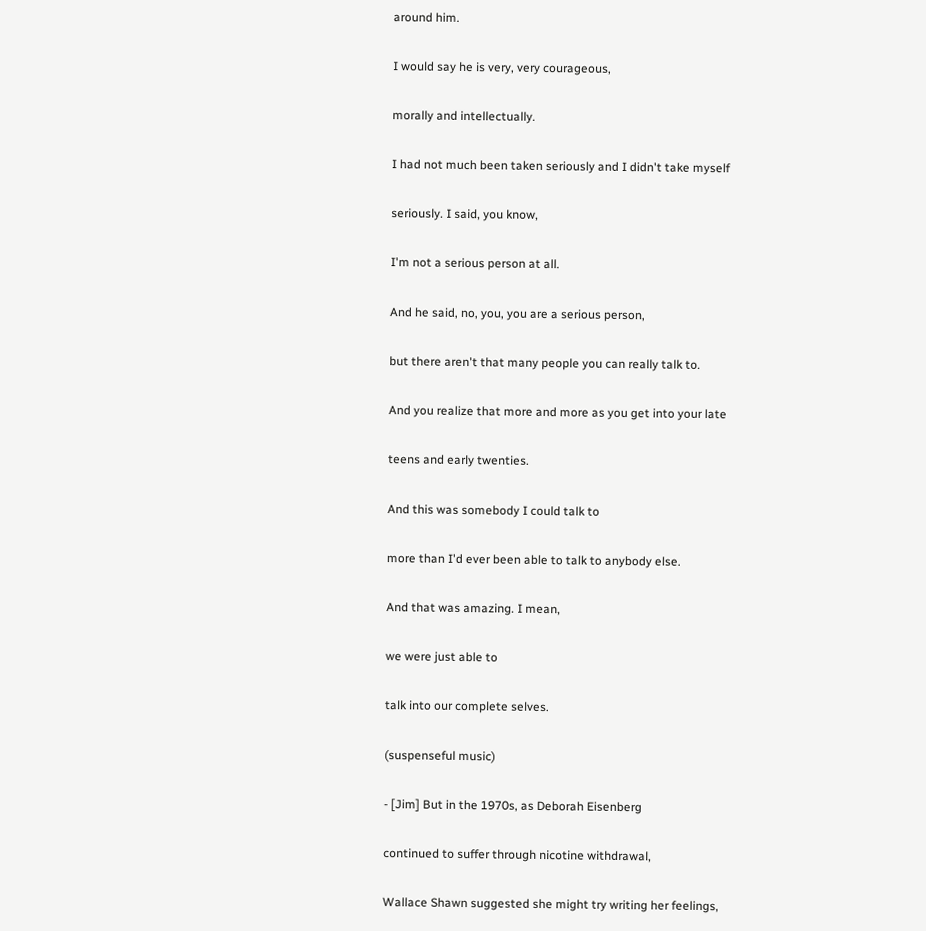around him.

I would say he is very, very courageous,

morally and intellectually.

I had not much been taken seriously and I didn't take myself

seriously. I said, you know,

I'm not a serious person at all.

And he said, no, you, you are a serious person,

but there aren't that many people you can really talk to.

And you realize that more and more as you get into your late

teens and early twenties.

And this was somebody I could talk to

more than I'd ever been able to talk to anybody else.

And that was amazing. I mean,

we were just able to

talk into our complete selves.

(suspenseful music)

- [Jim] But in the 1970s, as Deborah Eisenberg

continued to suffer through nicotine withdrawal,

Wallace Shawn suggested she might try writing her feelings,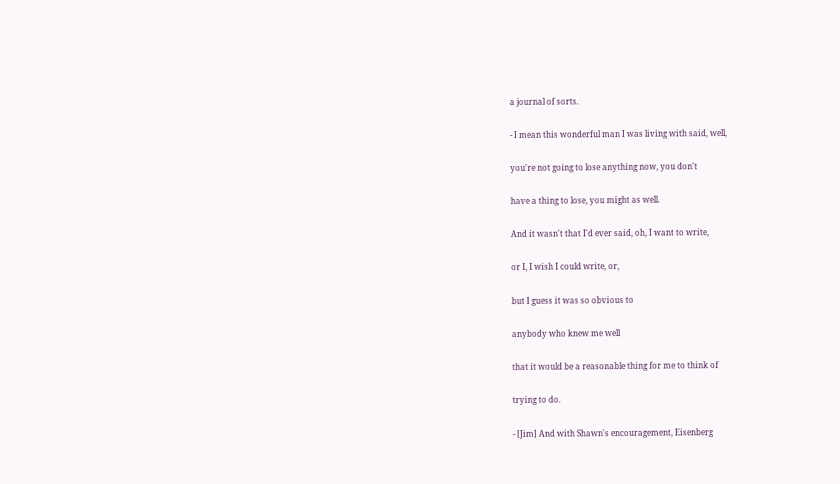a journal of sorts.

- I mean this wonderful man I was living with said, well,

you're not going to lose anything now, you don't

have a thing to lose, you might as well.

And it wasn't that I'd ever said, oh, I want to write,

or I, I wish I could write, or,

but I guess it was so obvious to

anybody who knew me well

that it would be a reasonable thing for me to think of

trying to do.

- [Jim] And with Shawn's encouragement, Eisenberg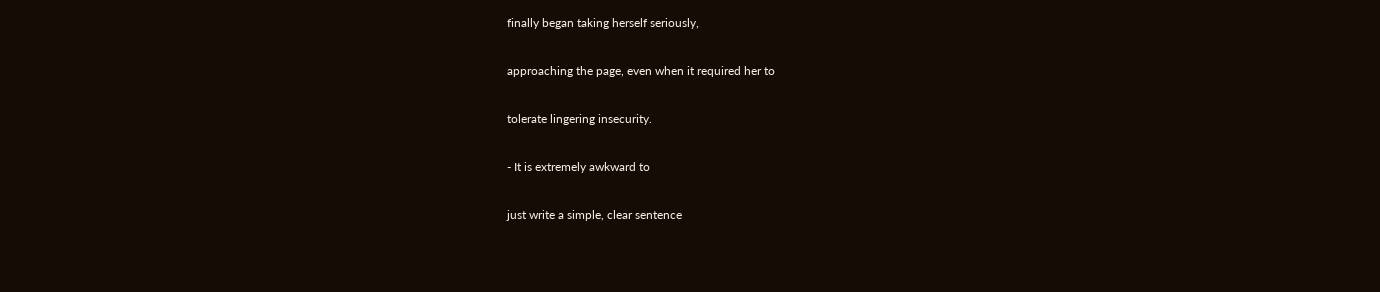finally began taking herself seriously,

approaching the page, even when it required her to

tolerate lingering insecurity.

- It is extremely awkward to

just write a simple, clear sentence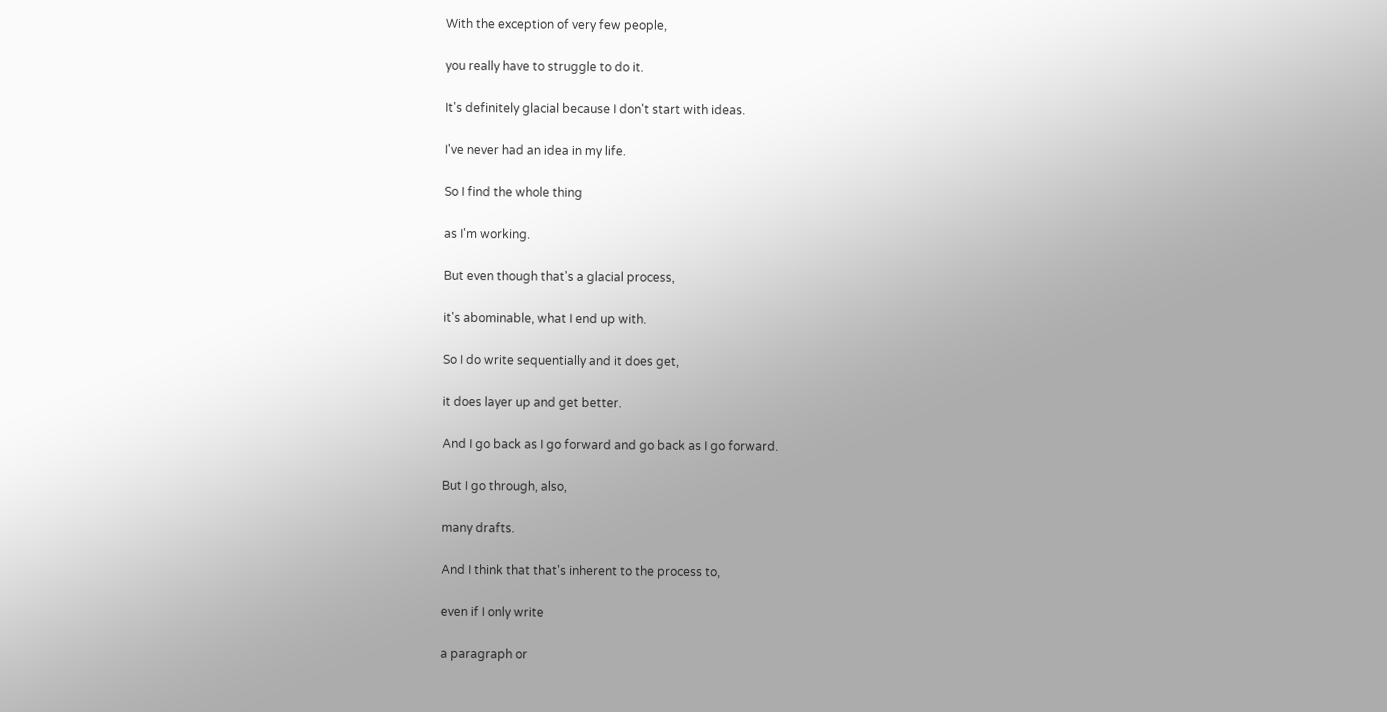With the exception of very few people,

you really have to struggle to do it.

It's definitely glacial because I don't start with ideas.

I've never had an idea in my life.

So I find the whole thing

as I'm working.

But even though that's a glacial process,

it's abominable, what I end up with.

So I do write sequentially and it does get,

it does layer up and get better.

And I go back as I go forward and go back as I go forward.

But I go through, also,

many drafts.

And I think that that's inherent to the process to,

even if I only write

a paragraph or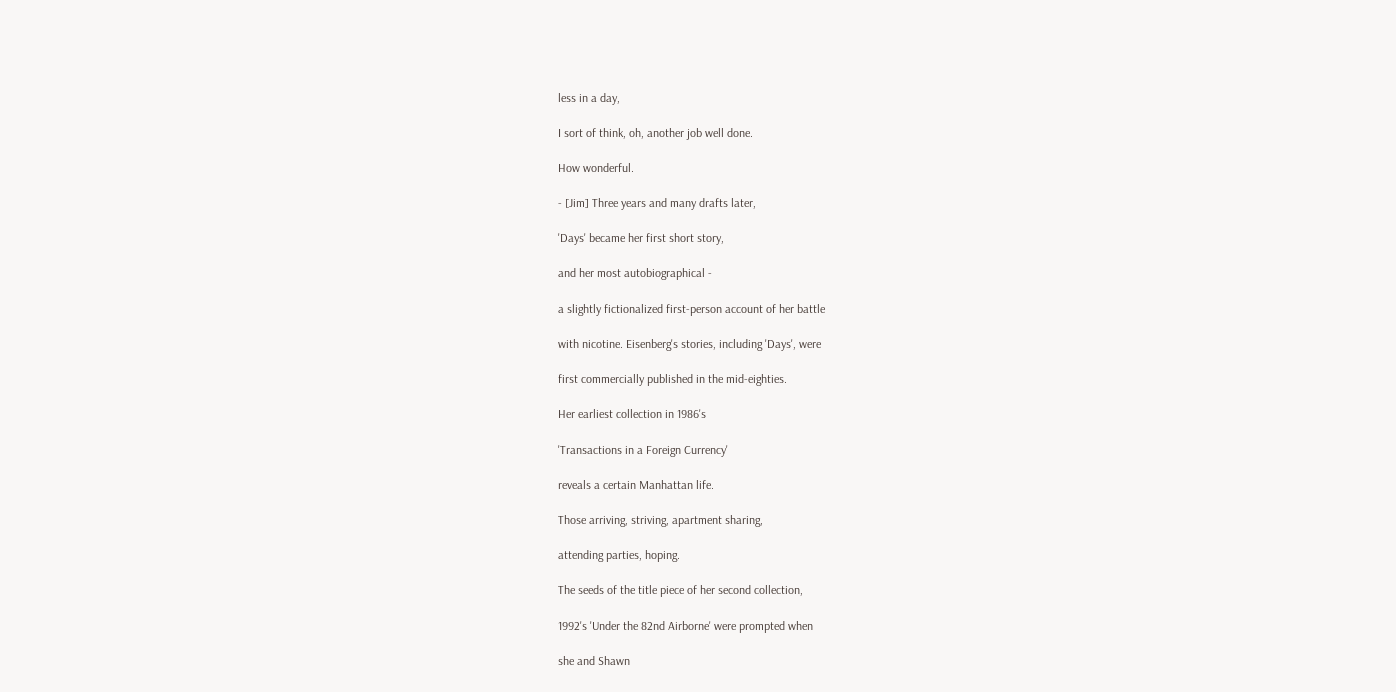less in a day,

I sort of think, oh, another job well done.

How wonderful.

- [Jim] Three years and many drafts later,

'Days' became her first short story,

and her most autobiographical -

a slightly fictionalized first-person account of her battle

with nicotine. Eisenberg's stories, including 'Days', were

first commercially published in the mid-eighties.

Her earliest collection in 1986's

'Transactions in a Foreign Currency'

reveals a certain Manhattan life.

Those arriving, striving, apartment sharing,

attending parties, hoping.

The seeds of the title piece of her second collection,

1992's 'Under the 82nd Airborne' were prompted when

she and Shawn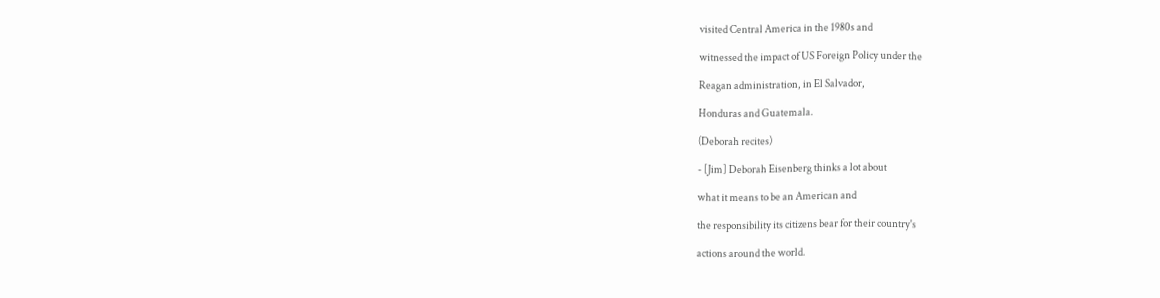visited Central America in the 1980s and

witnessed the impact of US Foreign Policy under the

Reagan administration, in El Salvador,

Honduras and Guatemala.

(Deborah recites)

- [Jim] Deborah Eisenberg thinks a lot about

what it means to be an American and

the responsibility its citizens bear for their country's

actions around the world.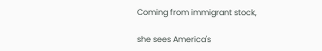Coming from immigrant stock,

she sees America's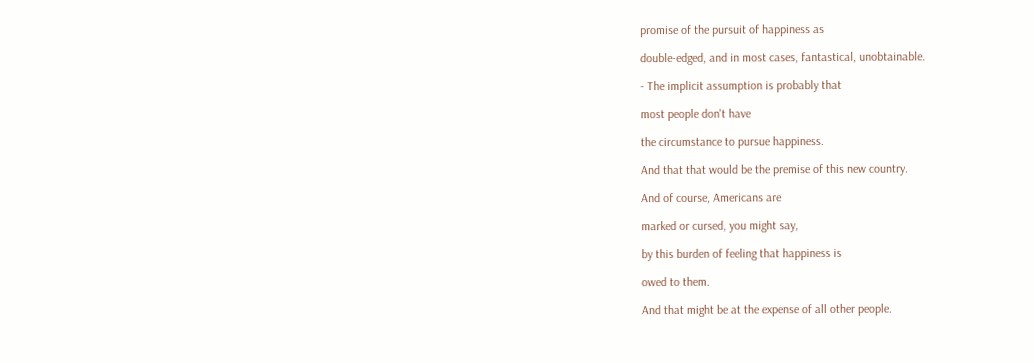promise of the pursuit of happiness as

double-edged, and in most cases, fantastical, unobtainable.

- The implicit assumption is probably that

most people don't have

the circumstance to pursue happiness.

And that that would be the premise of this new country.

And of course, Americans are

marked or cursed, you might say,

by this burden of feeling that happiness is

owed to them.

And that might be at the expense of all other people.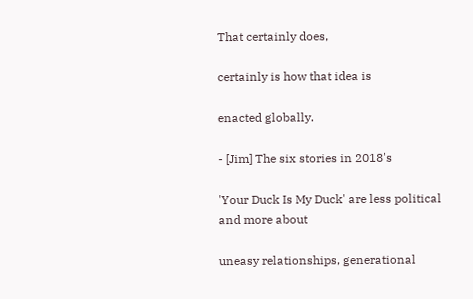That certainly does,

certainly is how that idea is

enacted globally.

- [Jim] The six stories in 2018's

'Your Duck Is My Duck' are less political and more about

uneasy relationships, generational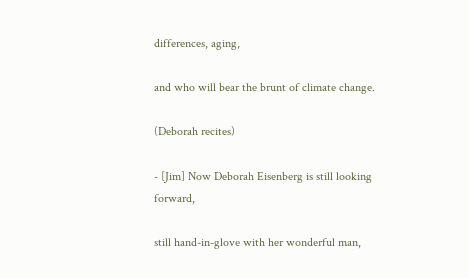differences, aging,

and who will bear the brunt of climate change.

(Deborah recites)

- [Jim] Now Deborah Eisenberg is still looking forward,

still hand-in-glove with her wonderful man,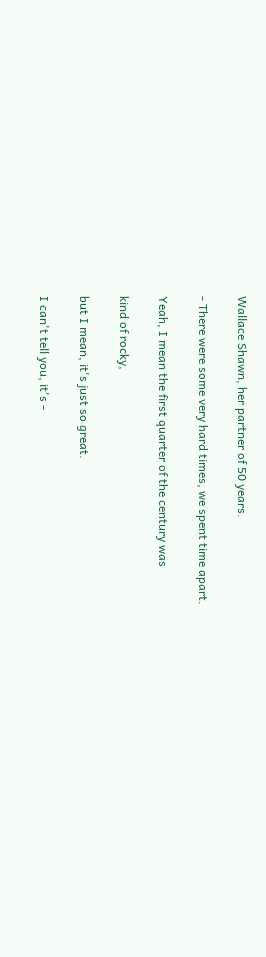Wallace Shawn, her partner of 50 years.

- There were some very hard times, we spent time apart.

Yeah, I mean the first quarter of the century was

kind of rocky,

but I mean, it's just so great.

I can't tell you, it's -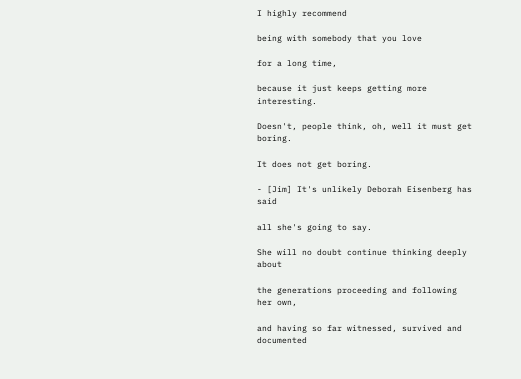I highly recommend

being with somebody that you love

for a long time,

because it just keeps getting more interesting.

Doesn't, people think, oh, well it must get boring.

It does not get boring.

- [Jim] It's unlikely Deborah Eisenberg has said

all she's going to say.

She will no doubt continue thinking deeply about

the generations proceeding and following her own,

and having so far witnessed, survived and documented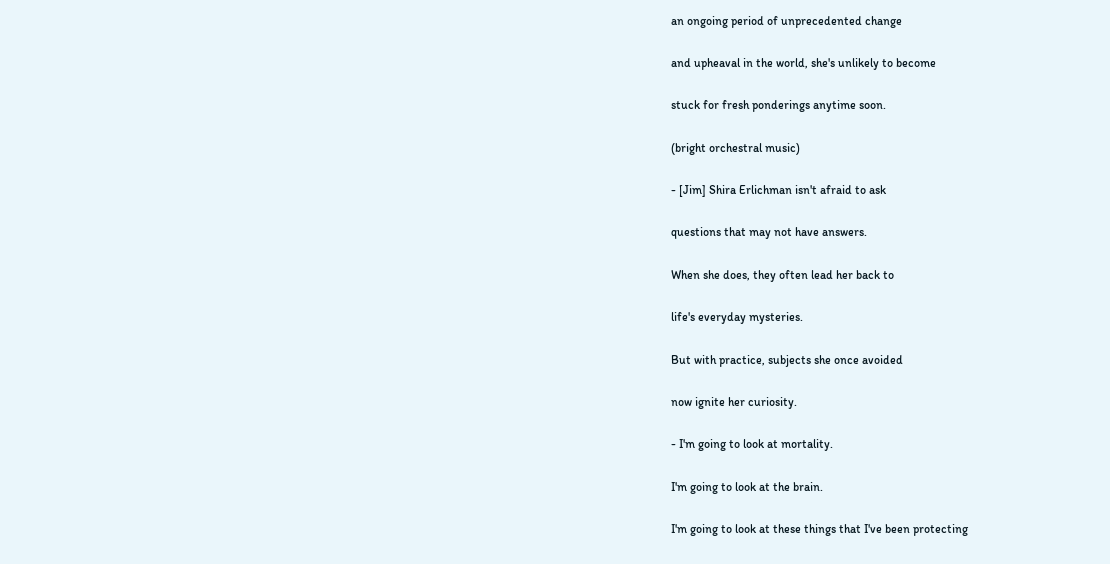an ongoing period of unprecedented change

and upheaval in the world, she's unlikely to become

stuck for fresh ponderings anytime soon.

(bright orchestral music)

- [Jim] Shira Erlichman isn't afraid to ask

questions that may not have answers.

When she does, they often lead her back to

life's everyday mysteries.

But with practice, subjects she once avoided

now ignite her curiosity.

- I'm going to look at mortality.

I'm going to look at the brain.

I'm going to look at these things that I've been protecting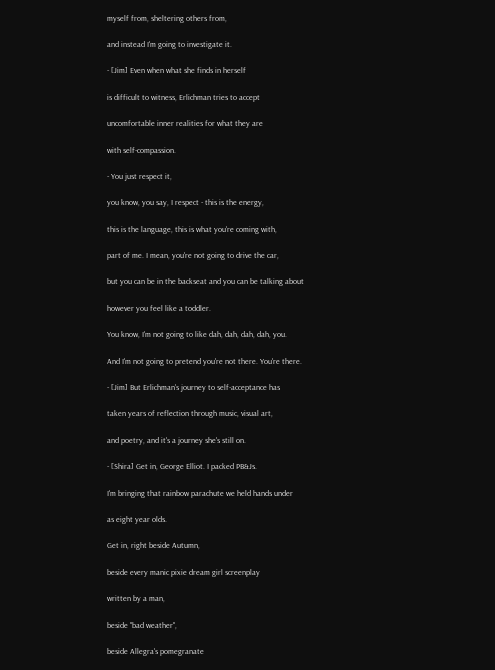myself from, sheltering others from,

and instead I'm going to investigate it.

- [Jim] Even when what she finds in herself

is difficult to witness, Erlichman tries to accept

uncomfortable inner realities for what they are

with self-compassion.

- You just respect it,

you know, you say, I respect - this is the energy,

this is the language, this is what you're coming with,

part of me. I mean, you're not going to drive the car,

but you can be in the backseat and you can be talking about

however you feel like a toddler.

You know, I'm not going to like dah, dah, dah, dah, you.

And I'm not going to pretend you're not there. You're there.

- [Jim] But Erlichman's journey to self-acceptance has

taken years of reflection through music, visual art,

and poetry, and it's a journey she's still on.

- [Shira] Get in, George Elliot. I packed PB&Js.

I'm bringing that rainbow parachute we held hands under

as eight year olds.

Get in, right beside Autumn,

beside every manic pixie dream girl screenplay

written by a man,

beside "bad weather",

beside Allegra's pomegranate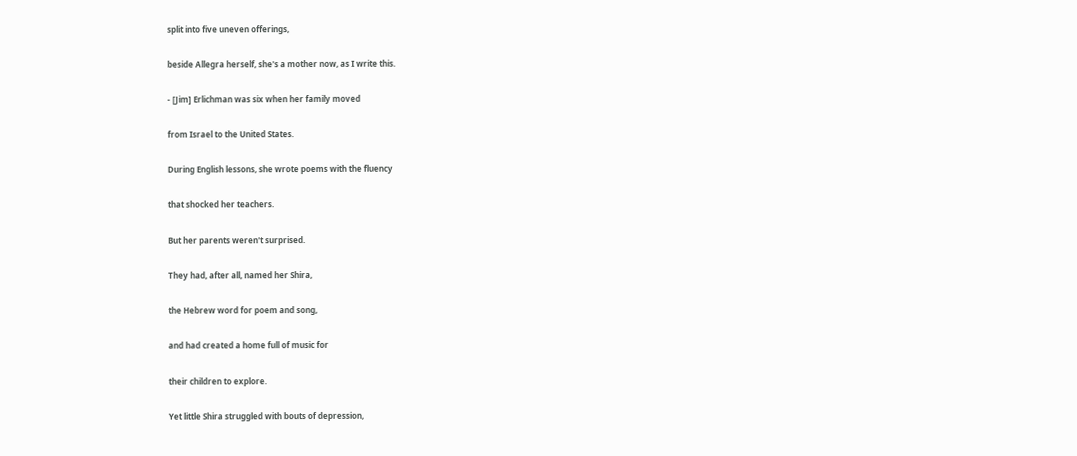split into five uneven offerings,

beside Allegra herself, she's a mother now, as I write this.

- [Jim] Erlichman was six when her family moved

from Israel to the United States.

During English lessons, she wrote poems with the fluency

that shocked her teachers.

But her parents weren't surprised.

They had, after all, named her Shira,

the Hebrew word for poem and song,

and had created a home full of music for

their children to explore.

Yet little Shira struggled with bouts of depression,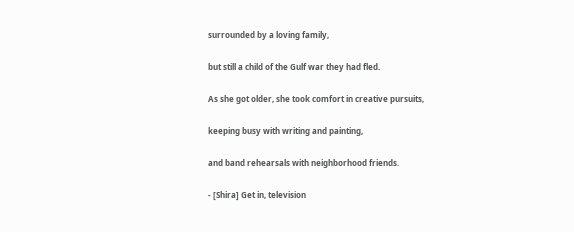surrounded by a loving family,

but still a child of the Gulf war they had fled.

As she got older, she took comfort in creative pursuits,

keeping busy with writing and painting,

and band rehearsals with neighborhood friends.

- [Shira] Get in, television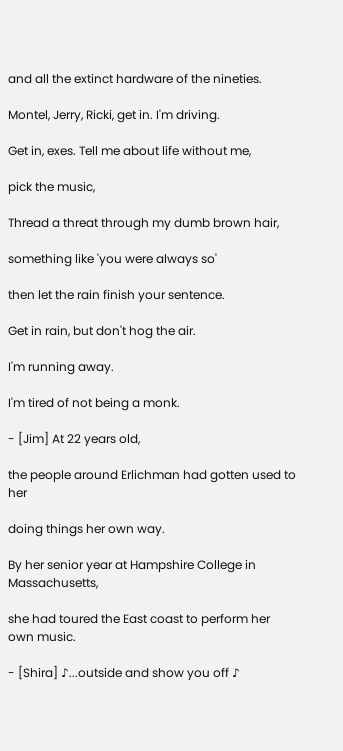and all the extinct hardware of the nineties.

Montel, Jerry, Ricki, get in. I'm driving.

Get in, exes. Tell me about life without me,

pick the music,

Thread a threat through my dumb brown hair,

something like 'you were always so'

then let the rain finish your sentence.

Get in rain, but don't hog the air.

I'm running away.

I'm tired of not being a monk.

- [Jim] At 22 years old,

the people around Erlichman had gotten used to her

doing things her own way.

By her senior year at Hampshire College in Massachusetts,

she had toured the East coast to perform her own music.

- [Shira] ♪...outside and show you off ♪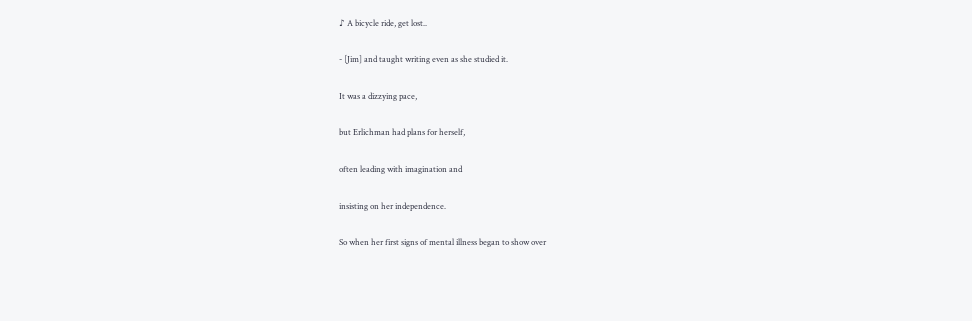♪ A bicycle ride, get lost..

- [Jim] and taught writing even as she studied it.

It was a dizzying pace,

but Erlichman had plans for herself,

often leading with imagination and

insisting on her independence.

So when her first signs of mental illness began to show over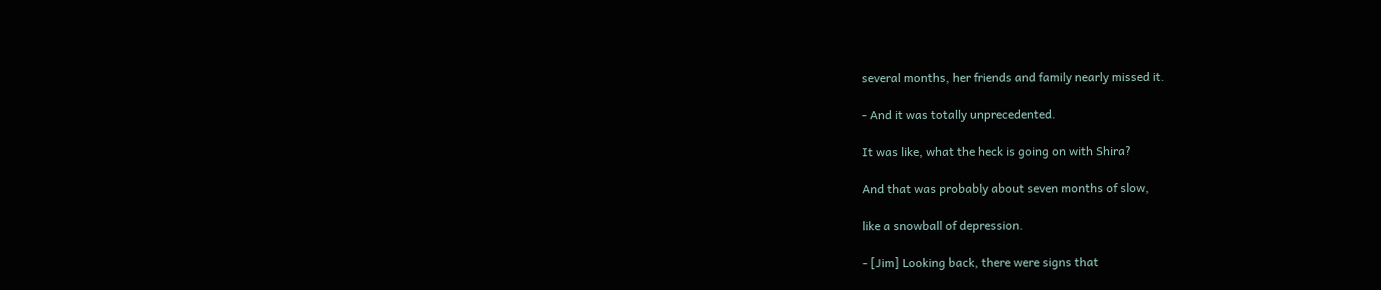several months, her friends and family nearly missed it.

- And it was totally unprecedented.

It was like, what the heck is going on with Shira?

And that was probably about seven months of slow,

like a snowball of depression.

- [Jim] Looking back, there were signs that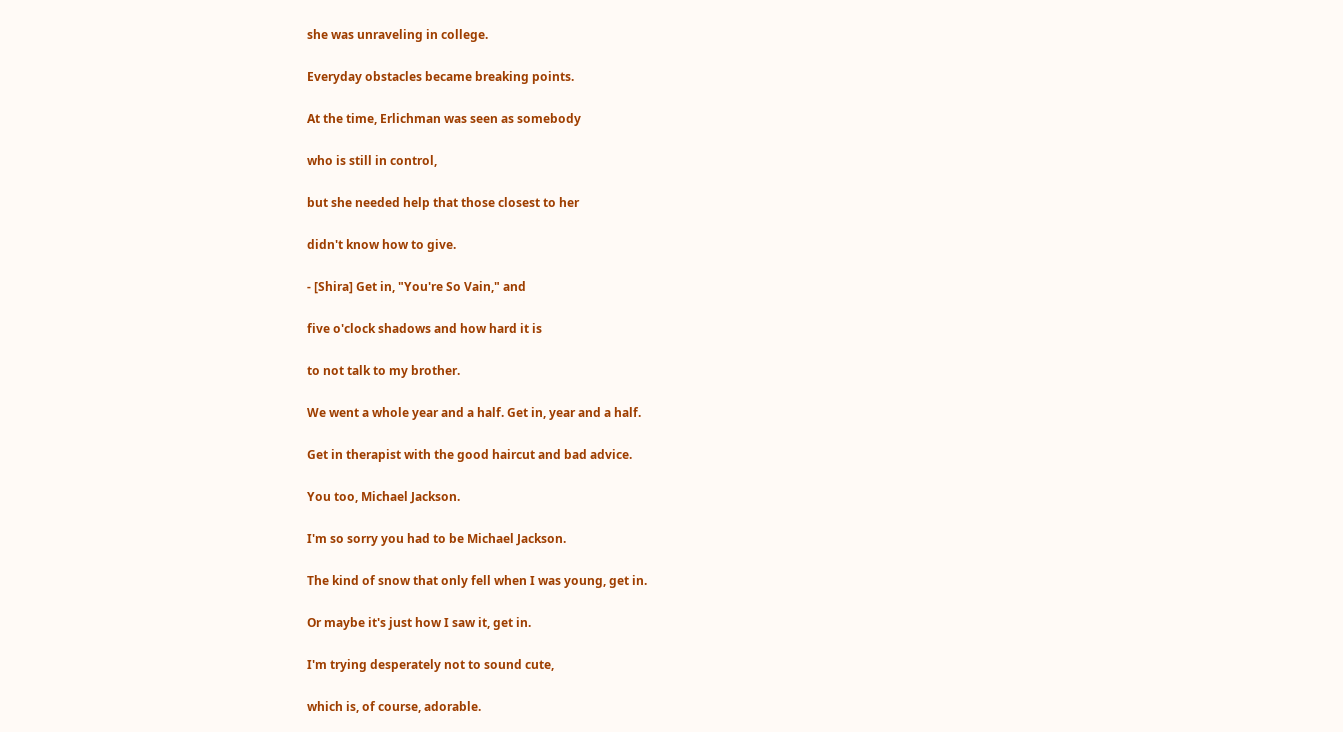she was unraveling in college.

Everyday obstacles became breaking points.

At the time, Erlichman was seen as somebody

who is still in control,

but she needed help that those closest to her

didn't know how to give.

- [Shira] Get in, "You're So Vain," and

five o'clock shadows and how hard it is

to not talk to my brother.

We went a whole year and a half. Get in, year and a half.

Get in therapist with the good haircut and bad advice.

You too, Michael Jackson.

I'm so sorry you had to be Michael Jackson.

The kind of snow that only fell when I was young, get in.

Or maybe it's just how I saw it, get in.

I'm trying desperately not to sound cute,

which is, of course, adorable.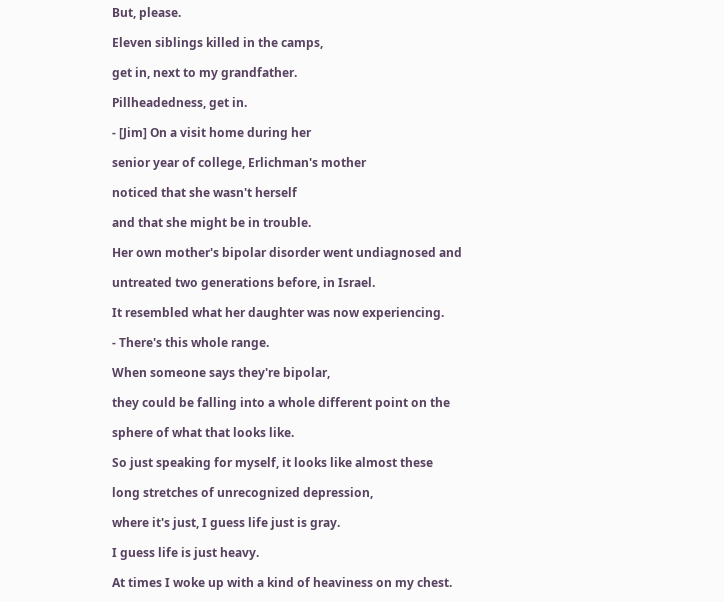But, please.

Eleven siblings killed in the camps,

get in, next to my grandfather.

Pillheadedness, get in.

- [Jim] On a visit home during her

senior year of college, Erlichman's mother

noticed that she wasn't herself

and that she might be in trouble.

Her own mother's bipolar disorder went undiagnosed and

untreated two generations before, in Israel.

It resembled what her daughter was now experiencing.

- There's this whole range.

When someone says they're bipolar,

they could be falling into a whole different point on the

sphere of what that looks like.

So just speaking for myself, it looks like almost these

long stretches of unrecognized depression,

where it's just, I guess life just is gray.

I guess life is just heavy.

At times I woke up with a kind of heaviness on my chest.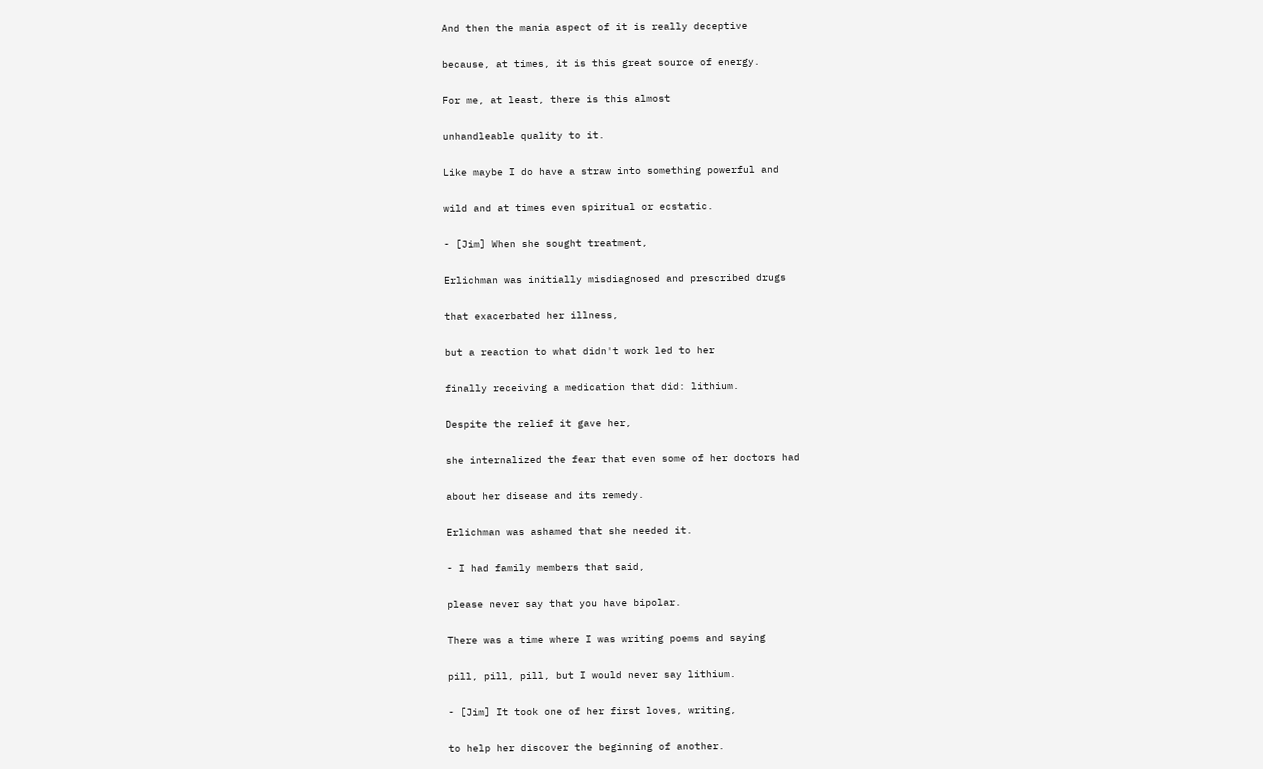And then the mania aspect of it is really deceptive

because, at times, it is this great source of energy.

For me, at least, there is this almost

unhandleable quality to it.

Like maybe I do have a straw into something powerful and

wild and at times even spiritual or ecstatic.

- [Jim] When she sought treatment,

Erlichman was initially misdiagnosed and prescribed drugs

that exacerbated her illness,

but a reaction to what didn't work led to her

finally receiving a medication that did: lithium.

Despite the relief it gave her,

she internalized the fear that even some of her doctors had

about her disease and its remedy.

Erlichman was ashamed that she needed it.

- I had family members that said,

please never say that you have bipolar.

There was a time where I was writing poems and saying

pill, pill, pill, but I would never say lithium.

- [Jim] It took one of her first loves, writing,

to help her discover the beginning of another.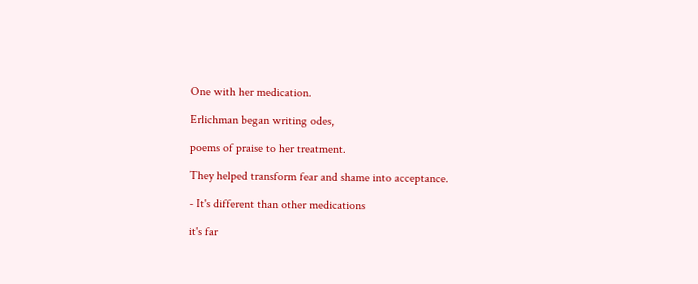One with her medication.

Erlichman began writing odes,

poems of praise to her treatment.

They helped transform fear and shame into acceptance.

- It's different than other medications

it's far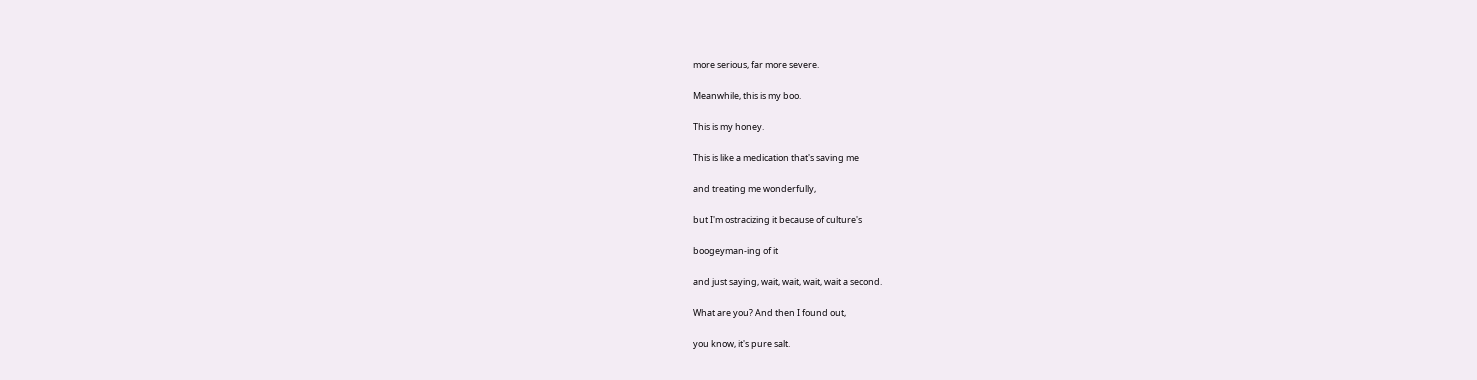more serious, far more severe.

Meanwhile, this is my boo.

This is my honey.

This is like a medication that's saving me

and treating me wonderfully,

but I'm ostracizing it because of culture's

boogeyman-ing of it

and just saying, wait, wait, wait, wait a second.

What are you? And then I found out,

you know, it's pure salt.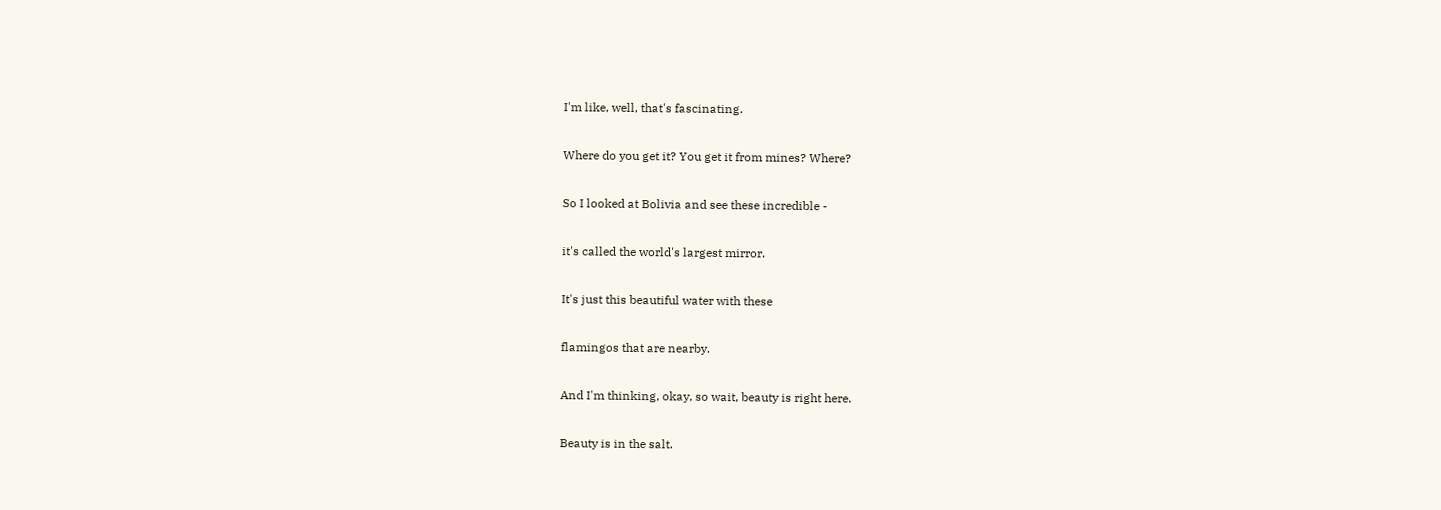I'm like, well, that's fascinating.

Where do you get it? You get it from mines? Where?

So I looked at Bolivia and see these incredible -

it's called the world's largest mirror.

It's just this beautiful water with these

flamingos that are nearby.

And I'm thinking, okay, so wait, beauty is right here.

Beauty is in the salt.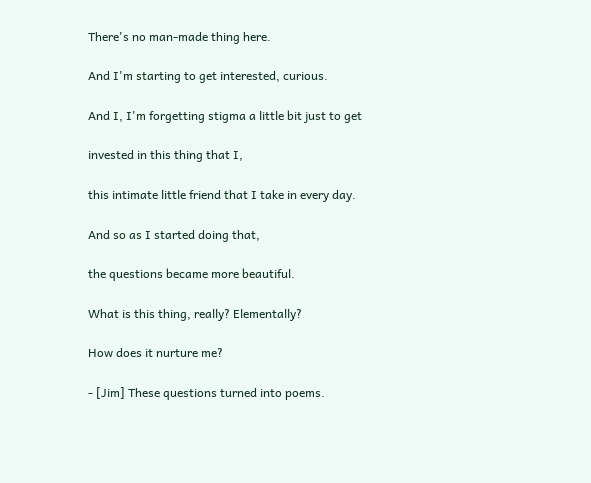There's no man-made thing here.

And I'm starting to get interested, curious.

And I, I'm forgetting stigma a little bit just to get

invested in this thing that I,

this intimate little friend that I take in every day.

And so as I started doing that,

the questions became more beautiful.

What is this thing, really? Elementally?

How does it nurture me?

- [Jim] These questions turned into poems.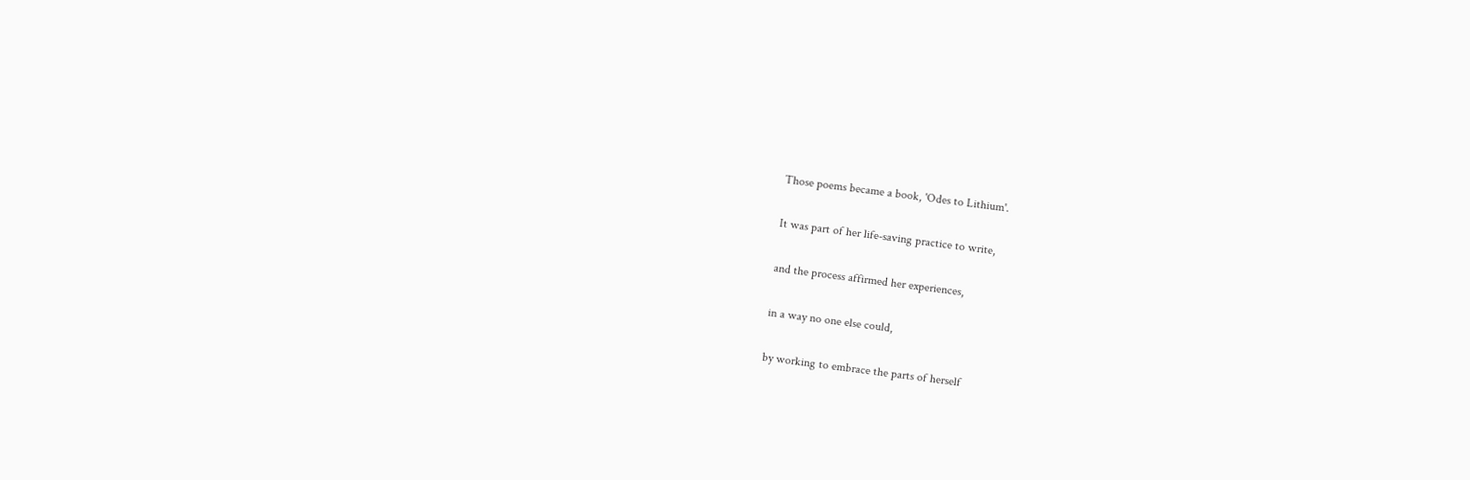Those poems became a book, 'Odes to Lithium'.

It was part of her life-saving practice to write,

and the process affirmed her experiences,

in a way no one else could,

by working to embrace the parts of herself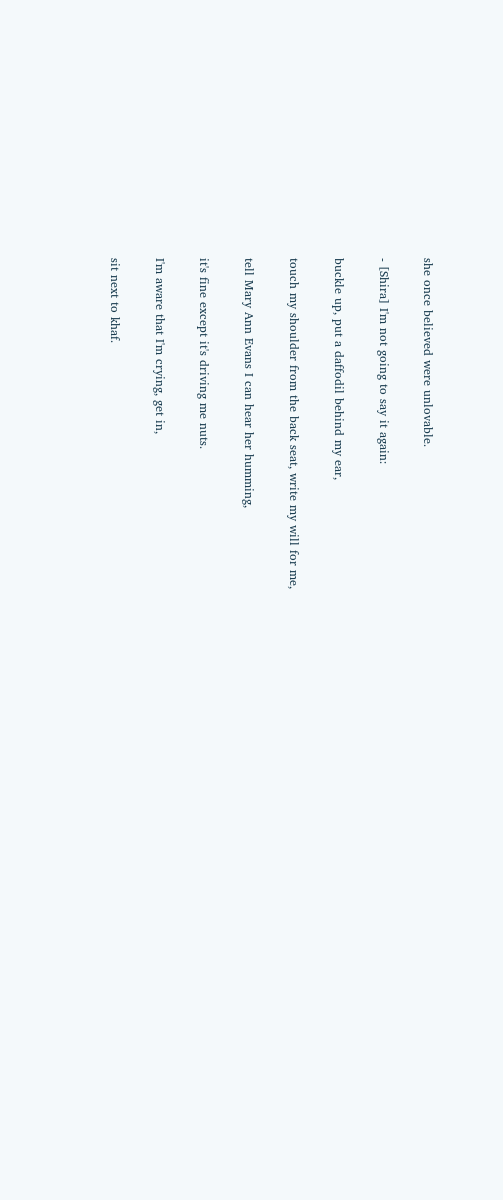she once believed were unlovable.

- [Shira] I'm not going to say it again:

buckle up, put a daffodil behind my ear,

touch my shoulder from the back seat, write my will for me,

tell Mary Ann Evans I can hear her humming,

it's fine except it's driving me nuts.

I'm aware that I'm crying, get in,

sit next to khaf.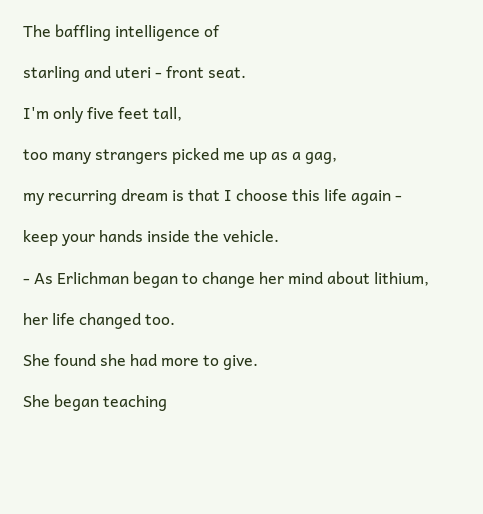The baffling intelligence of

starling and uteri - front seat.

I'm only five feet tall,

too many strangers picked me up as a gag,

my recurring dream is that I choose this life again -

keep your hands inside the vehicle.

- As Erlichman began to change her mind about lithium,

her life changed too.

She found she had more to give.

She began teaching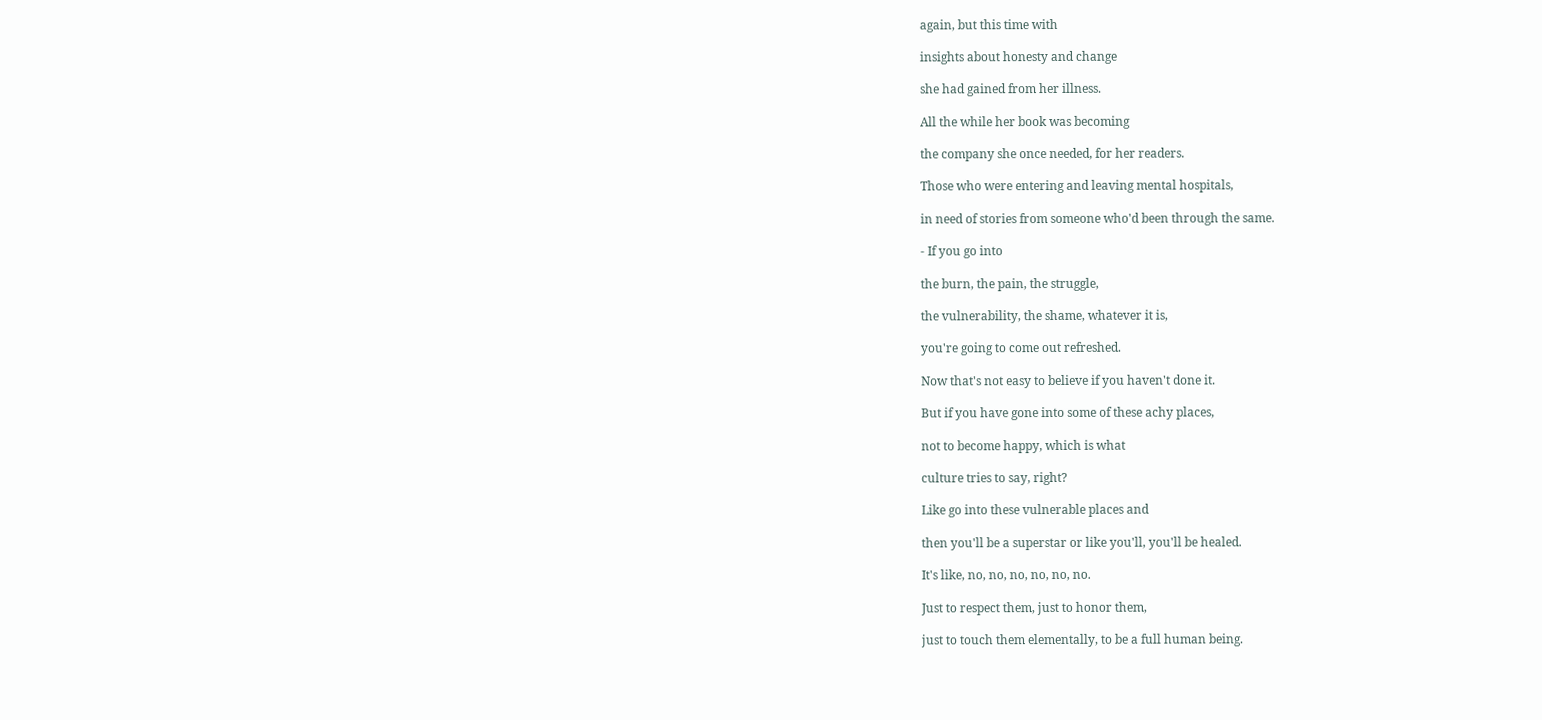again, but this time with

insights about honesty and change

she had gained from her illness.

All the while her book was becoming

the company she once needed, for her readers.

Those who were entering and leaving mental hospitals,

in need of stories from someone who'd been through the same.

- If you go into

the burn, the pain, the struggle,

the vulnerability, the shame, whatever it is,

you're going to come out refreshed.

Now that's not easy to believe if you haven't done it.

But if you have gone into some of these achy places,

not to become happy, which is what

culture tries to say, right?

Like go into these vulnerable places and

then you'll be a superstar or like you'll, you'll be healed.

It's like, no, no, no, no, no, no.

Just to respect them, just to honor them,

just to touch them elementally, to be a full human being.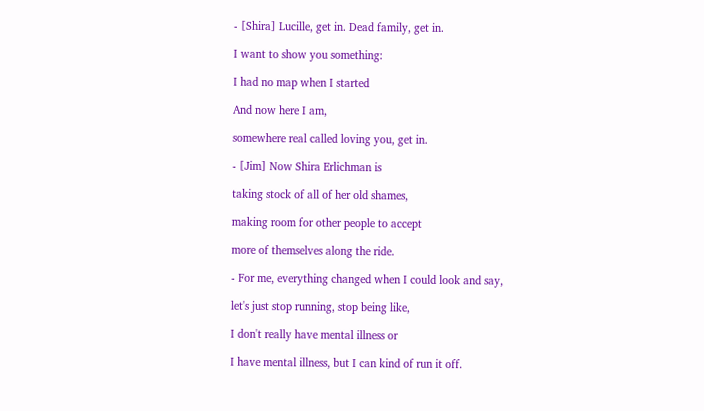- [Shira] Lucille, get in. Dead family, get in.

I want to show you something:

I had no map when I started

And now here I am,

somewhere real called loving you, get in.

- [Jim] Now Shira Erlichman is

taking stock of all of her old shames,

making room for other people to accept

more of themselves along the ride.

- For me, everything changed when I could look and say,

let's just stop running, stop being like,

I don't really have mental illness or

I have mental illness, but I can kind of run it off.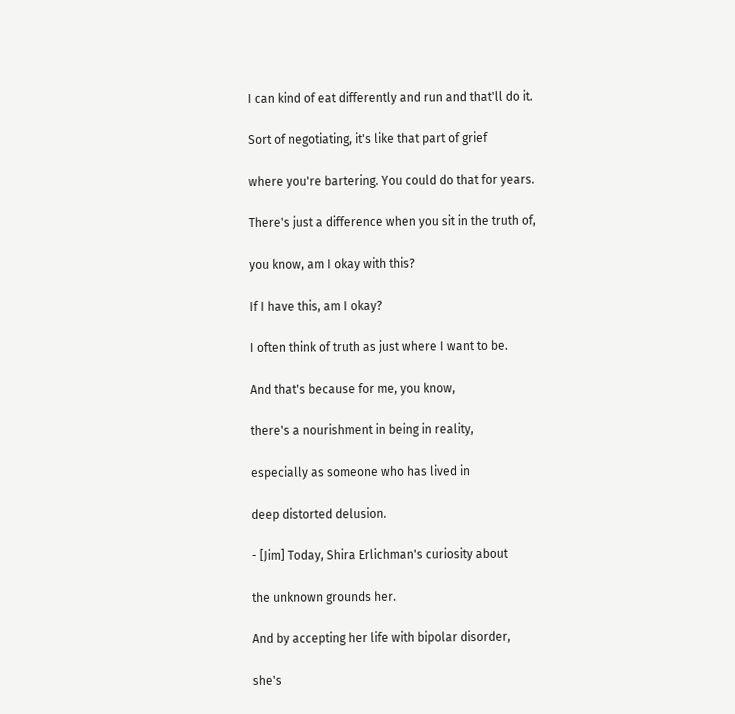I can kind of eat differently and run and that'll do it.

Sort of negotiating, it's like that part of grief

where you're bartering. You could do that for years.

There's just a difference when you sit in the truth of,

you know, am I okay with this?

If I have this, am I okay?

I often think of truth as just where I want to be.

And that's because for me, you know,

there's a nourishment in being in reality,

especially as someone who has lived in

deep distorted delusion.

- [Jim] Today, Shira Erlichman's curiosity about

the unknown grounds her.

And by accepting her life with bipolar disorder,

she's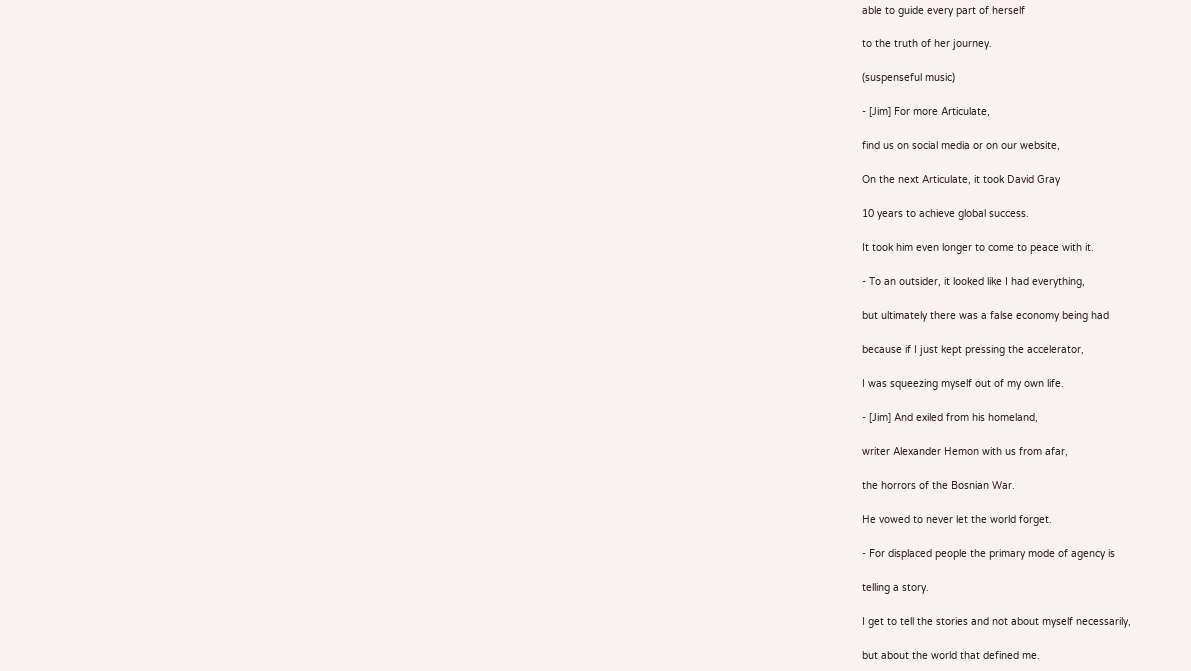able to guide every part of herself

to the truth of her journey.

(suspenseful music)

- [Jim] For more Articulate,

find us on social media or on our website,

On the next Articulate, it took David Gray

10 years to achieve global success.

It took him even longer to come to peace with it.

- To an outsider, it looked like I had everything,

but ultimately there was a false economy being had

because if I just kept pressing the accelerator,

I was squeezing myself out of my own life.

- [Jim] And exiled from his homeland,

writer Alexander Hemon with us from afar,

the horrors of the Bosnian War.

He vowed to never let the world forget.

- For displaced people the primary mode of agency is

telling a story.

I get to tell the stories and not about myself necessarily,

but about the world that defined me.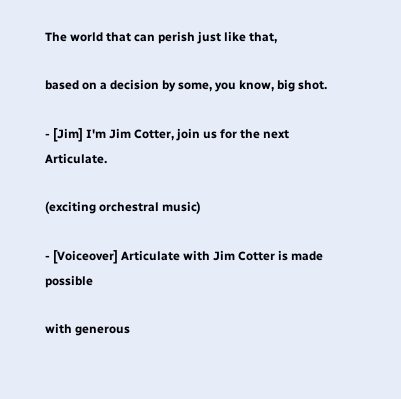The world that can perish just like that,

based on a decision by some, you know, big shot.

- [Jim] I'm Jim Cotter, join us for the next Articulate.

(exciting orchestral music)

- [Voiceover] Articulate with Jim Cotter is made possible

with generous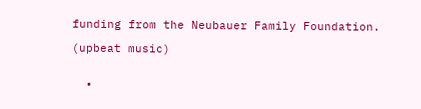funding from the Neubauer Family Foundation.

(upbeat music)


  •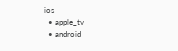ios
  • apple_tv
  • android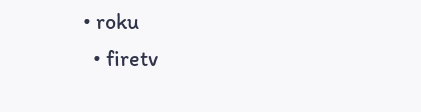• roku
  • firetv